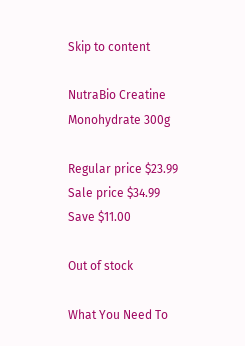Skip to content

NutraBio Creatine Monohydrate 300g

Regular price $23.99 Sale price $34.99
Save $11.00

Out of stock

What You Need To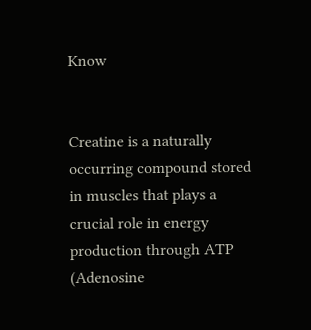Know


Creatine is a naturally occurring compound stored in muscles that plays a crucial role in energy production through ATP (Adenosine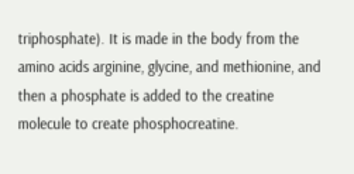triphosphate). It is made in the body from the amino acids arginine, glycine, and methionine, and then a phosphate is added to the creatine molecule to create phosphocreatine.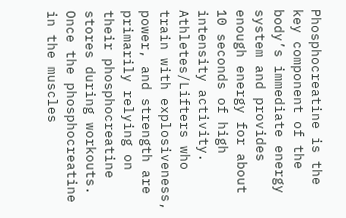Phosphocreatine is the key component of the body’s immediate energy system and provides enough energy for about 10 seconds of high intensity activity. Athletes/Lifters who train with explosiveness, power, and strength are primarily relying on their phosphocreatine stores during workouts. Once the phosphocreatine in the muscles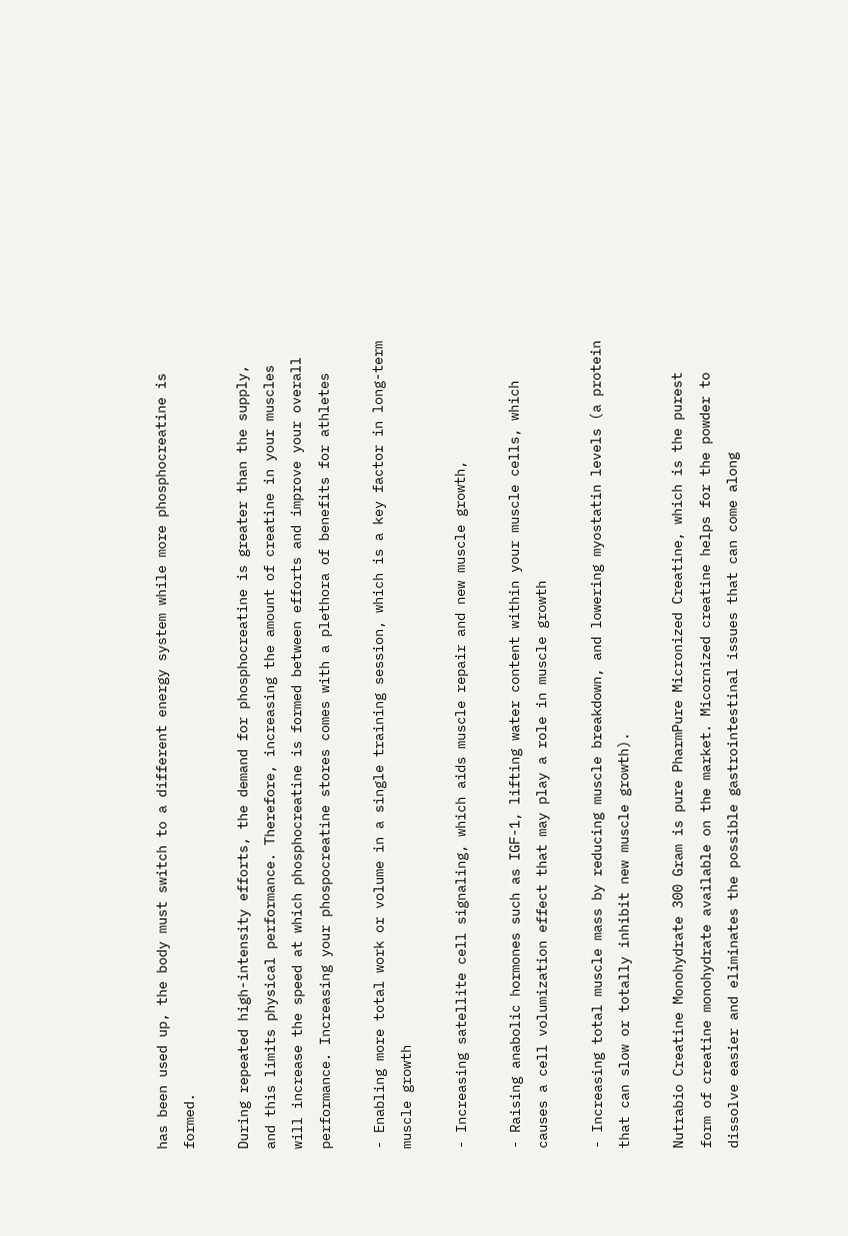has been used up, the body must switch to a different energy system while more phosphocreatine is formed.

During repeated high-intensity efforts, the demand for phosphocreatine is greater than the supply, and this limits physical performance. Therefore, increasing the amount of creatine in your muscles will increase the speed at which phosphocreatine is formed between efforts and improve your overall performance. Increasing your phospocreatine stores comes with a plethora of benefits for athletes

- Enabling more total work or volume in a single training session, which is a key factor in long-term muscle growth

- Increasing satellite cell signaling, which aids muscle repair and new muscle growth,

- Raising anabolic hormones such as IGF-1, lifting water content within your muscle cells, which causes a cell volumization effect that may play a role in muscle growth

- Increasing total muscle mass by reducing muscle breakdown, and lowering myostatin levels (a protein that can slow or totally inhibit new muscle growth).

Nutrabio Creatine Monohydrate 300 Gram is pure PharmPure Micronized Creatine, which is the purest form of creatine monohydrate available on the market. Micornized creatine helps for the powder to dissolve easier and eliminates the possible gastrointestinal issues that can come along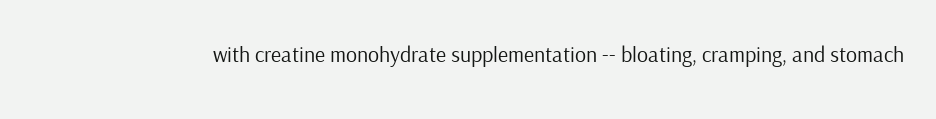with creatine monohydrate supplementation -- bloating, cramping, and stomach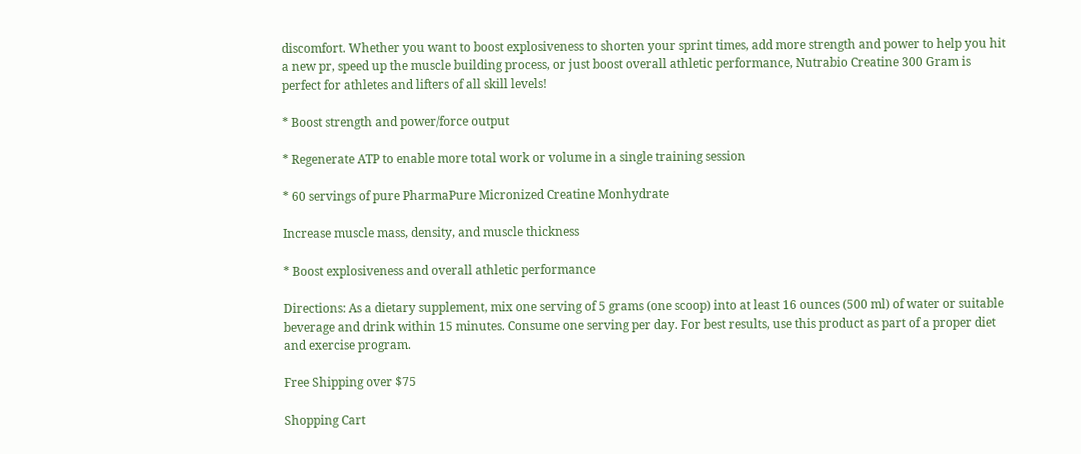discomfort. Whether you want to boost explosiveness to shorten your sprint times, add more strength and power to help you hit a new pr, speed up the muscle building process, or just boost overall athletic performance, Nutrabio Creatine 300 Gram is perfect for athletes and lifters of all skill levels!

* Boost strength and power/force output

* Regenerate ATP to enable more total work or volume in a single training session

* 60 servings of pure PharmaPure Micronized Creatine Monhydrate

Increase muscle mass, density, and muscle thickness

* Boost explosiveness and overall athletic performance

Directions: As a dietary supplement, mix one serving of 5 grams (one scoop) into at least 16 ounces (500 ml) of water or suitable beverage and drink within 15 minutes. Consume one serving per day. For best results, use this product as part of a proper diet and exercise program.

Free Shipping over $75

Shopping Cart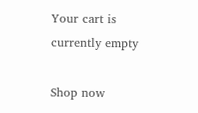Your cart is currently empty

Shop now